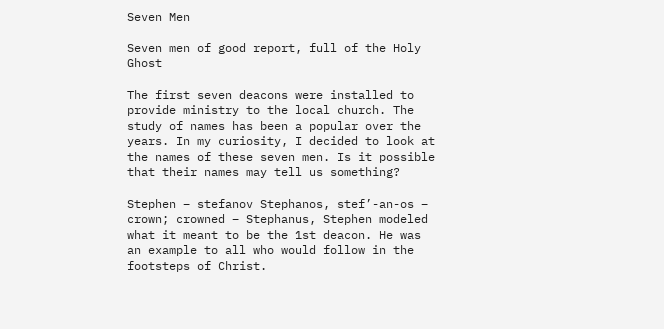Seven Men

Seven men of good report, full of the Holy Ghost

The first seven deacons were installed to provide ministry to the local church. The study of names has been a popular over the years. In my curiosity, I decided to look at the names of these seven men. Is it possible that their names may tell us something?

Stephen – stefanov Stephanos, stef’-an-os – crown; crowned – Stephanus, Stephen modeled what it meant to be the 1st deacon. He was an example to all who would follow in the footsteps of Christ.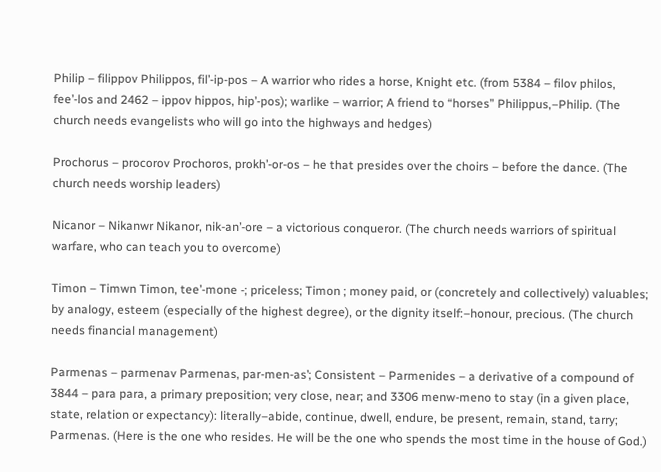Philip – filippov Philippos, fil’-ip-pos – A warrior who rides a horse, Knight etc. (from 5384 – filov philos, fee’-los and 2462 – ippov hippos, hip’-pos); warlike – warrior; A friend to “horses” Philippus,–Philip. (The church needs evangelists who will go into the highways and hedges)

Prochorus – procorov Prochoros, prokh’-or-os – he that presides over the choirs – before the dance. (The church needs worship leaders)

Nicanor – Nikanwr Nikanor, nik-an’-ore – a victorious conqueror. (The church needs warriors of spiritual warfare, who can teach you to overcome)

Timon – Timwn Timon, tee’-mone -; priceless; Timon ; money paid, or (concretely and collectively) valuables; by analogy, esteem (especially of the highest degree), or the dignity itself:–honour, precious. (The church needs financial management)

Parmenas – parmenav Parmenas, par-men-as’; Consistent – Parmenides – a derivative of a compound of 3844 – para para, a primary preposition; very close, near; and 3306 menw-meno to stay (in a given place, state, relation or expectancy): literally–abide, continue, dwell, endure, be present, remain, stand, tarry; Parmenas. (Here is the one who resides. He will be the one who spends the most time in the house of God.)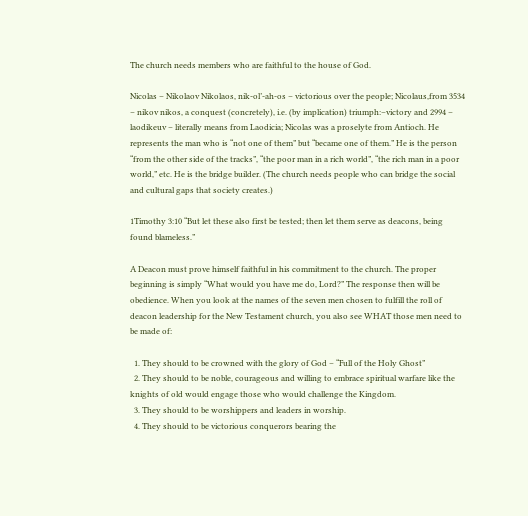The church needs members who are faithful to the house of God.

Nicolas – Nikolaov Nikolaos, nik-ol’-ah-os – victorious over the people; Nicolaus,from 3534 – nikov nikos, a conquest (concretely), i.e. (by implication) triumph:–victory and 2994 – laodikeuv – literally means from Laodicia; Nicolas was a proselyte from Antioch. He represents the man who is “not one of them” but “became one of them.” He is the person “from the other side of the tracks”, “the poor man in a rich world”, “the rich man in a poor world,” etc. He is the bridge builder. (The church needs people who can bridge the social and cultural gaps that society creates.)

1Timothy 3:10 “But let these also first be tested; then let them serve as deacons, being found blameless.”

A Deacon must prove himself faithful in his commitment to the church. The proper beginning is simply “What would you have me do, Lord?” The response then will be obedience. When you look at the names of the seven men chosen to fulfill the roll of deacon leadership for the New Testament church, you also see WHAT those men need to be made of:

  1. They should to be crowned with the glory of God – “Full of the Holy Ghost”
  2. They should to be noble, courageous and willing to embrace spiritual warfare like the knights of old would engage those who would challenge the Kingdom.
  3. They should to be worshippers and leaders in worship.
  4. They should to be victorious conquerors bearing the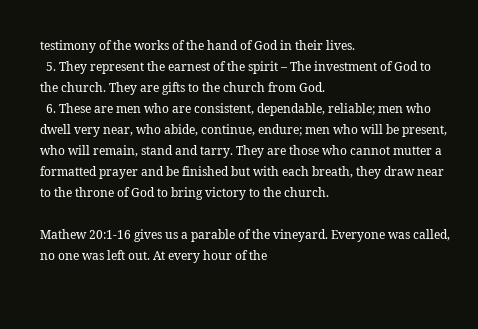testimony of the works of the hand of God in their lives.
  5. They represent the earnest of the spirit – The investment of God to the church. They are gifts to the church from God.
  6. These are men who are consistent, dependable, reliable; men who dwell very near, who abide, continue, endure; men who will be present, who will remain, stand and tarry. They are those who cannot mutter a formatted prayer and be finished but with each breath, they draw near to the throne of God to bring victory to the church.

Mathew 20:1-16 gives us a parable of the vineyard. Everyone was called, no one was left out. At every hour of the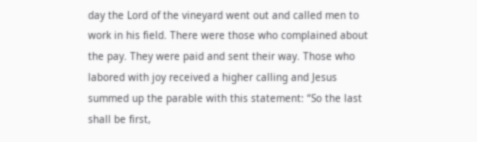day the Lord of the vineyard went out and called men to work in his field. There were those who complained about the pay. They were paid and sent their way. Those who labored with joy received a higher calling and Jesus summed up the parable with this statement: “So the last shall be first,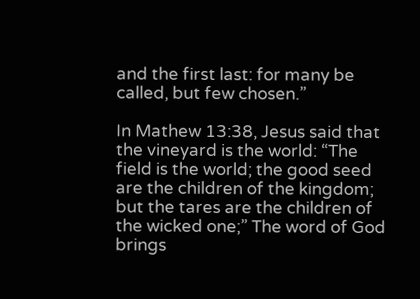and the first last: for many be called, but few chosen.”

In Mathew 13:38, Jesus said that the vineyard is the world: “The field is the world; the good seed are the children of the kingdom; but the tares are the children of the wicked one;” The word of God brings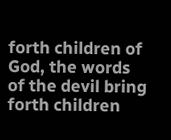forth children of God, the words of the devil bring forth children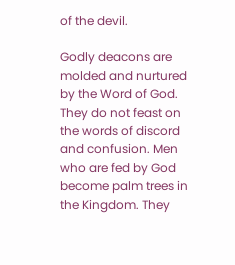of the devil.

Godly deacons are molded and nurtured by the Word of God. They do not feast on the words of discord and confusion. Men who are fed by God become palm trees in the Kingdom. They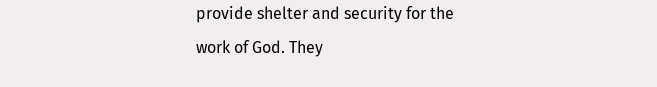provide shelter and security for the work of God. They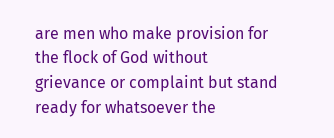are men who make provision for the flock of God without grievance or complaint but stand ready for whatsoever the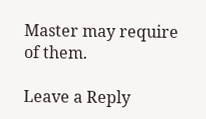Master may require of them.

Leave a Reply